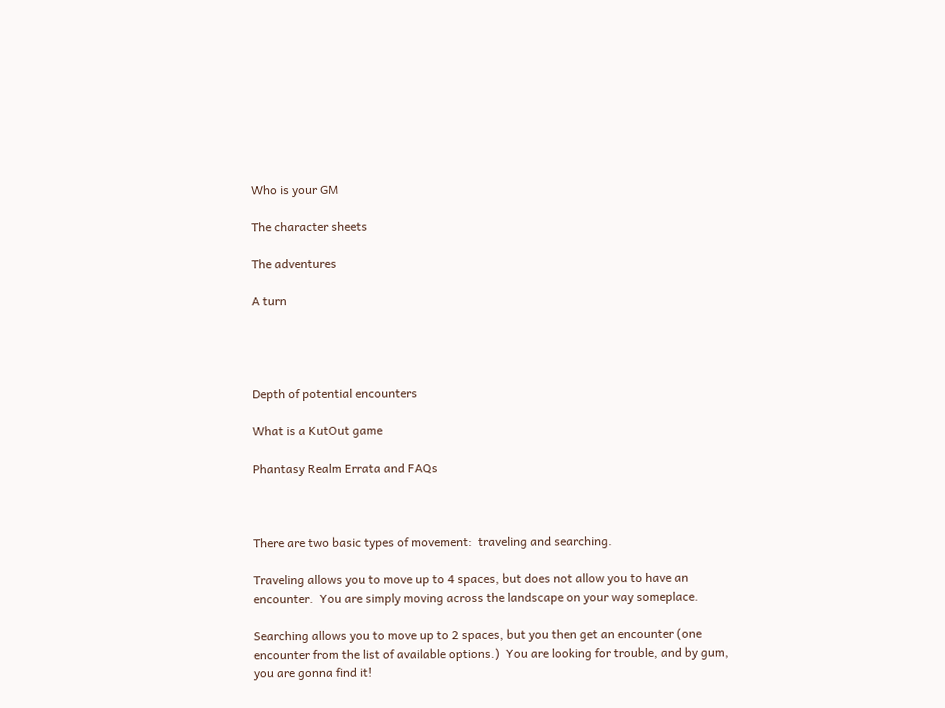Who is your GM

The character sheets

The adventures

A turn




Depth of potential encounters

What is a KutOut game

Phantasy Realm Errata and FAQs



There are two basic types of movement:  traveling and searching.

Traveling allows you to move up to 4 spaces, but does not allow you to have an encounter.  You are simply moving across the landscape on your way someplace.

Searching allows you to move up to 2 spaces, but you then get an encounter (one encounter from the list of available options.)  You are looking for trouble, and by gum, you are gonna find it!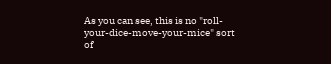As you can see, this is no "roll-your-dice-move-your-mice" sort of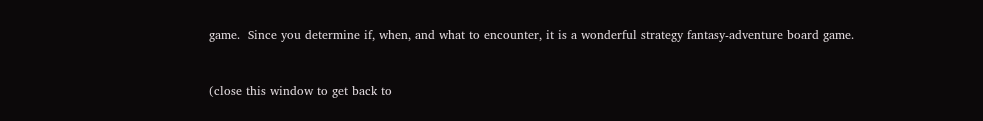game.  Since you determine if, when, and what to encounter, it is a wonderful strategy fantasy-adventure board game.



(close this window to get back to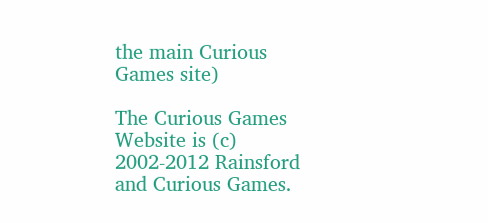the main Curious Games site)

The Curious Games Website is (c) 2002-2012 Rainsford and Curious Games.